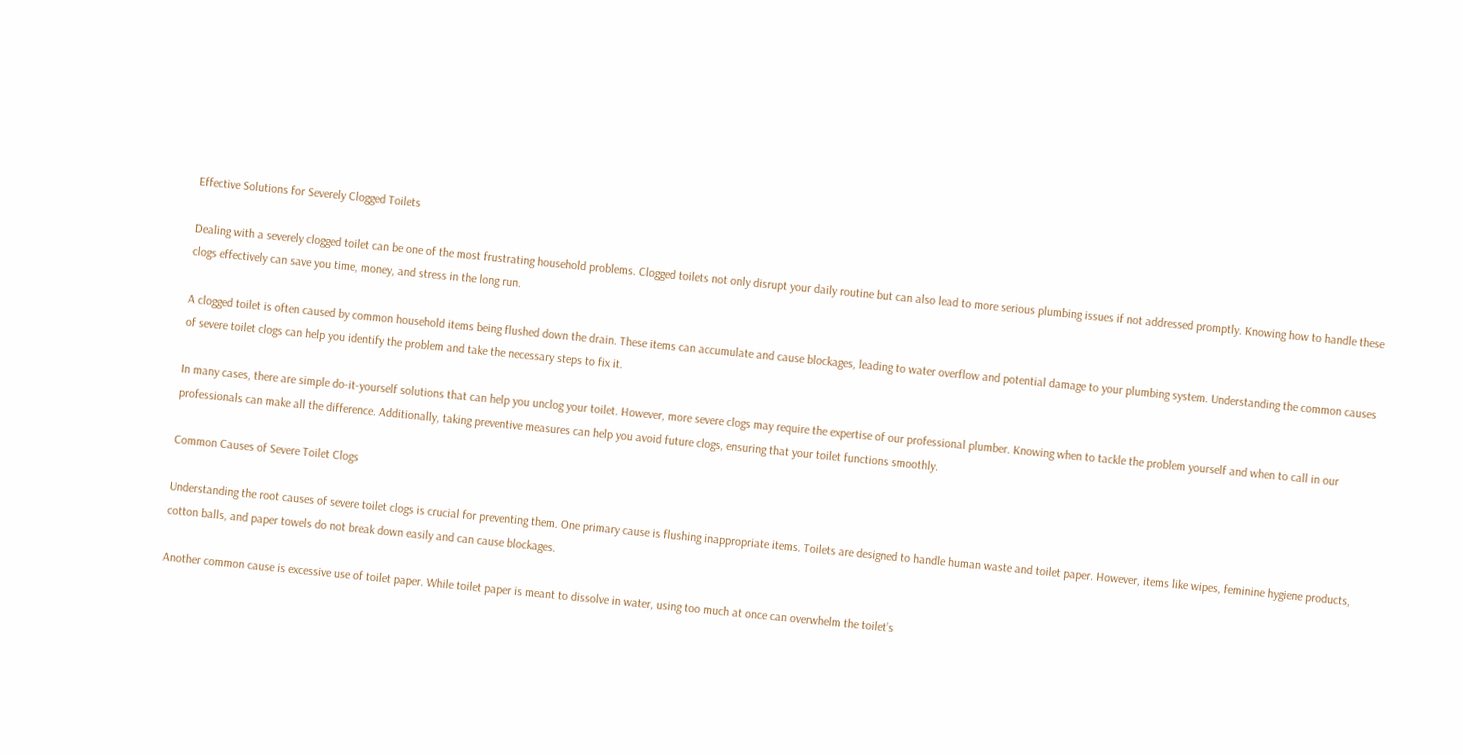Effective Solutions for Severely Clogged Toilets

Dealing with a severely clogged toilet can be one of the most frustrating household problems. Clogged toilets not only disrupt your daily routine but can also lead to more serious plumbing issues if not addressed promptly. Knowing how to handle these clogs effectively can save you time, money, and stress in the long run.

A clogged toilet is often caused by common household items being flushed down the drain. These items can accumulate and cause blockages, leading to water overflow and potential damage to your plumbing system. Understanding the common causes of severe toilet clogs can help you identify the problem and take the necessary steps to fix it.

In many cases, there are simple do-it-yourself solutions that can help you unclog your toilet. However, more severe clogs may require the expertise of our professional plumber. Knowing when to tackle the problem yourself and when to call in our professionals can make all the difference. Additionally, taking preventive measures can help you avoid future clogs, ensuring that your toilet functions smoothly.

Common Causes of Severe Toilet Clogs

Understanding the root causes of severe toilet clogs is crucial for preventing them. One primary cause is flushing inappropriate items. Toilets are designed to handle human waste and toilet paper. However, items like wipes, feminine hygiene products, cotton balls, and paper towels do not break down easily and can cause blockages.

Another common cause is excessive use of toilet paper. While toilet paper is meant to dissolve in water, using too much at once can overwhelm the toilet’s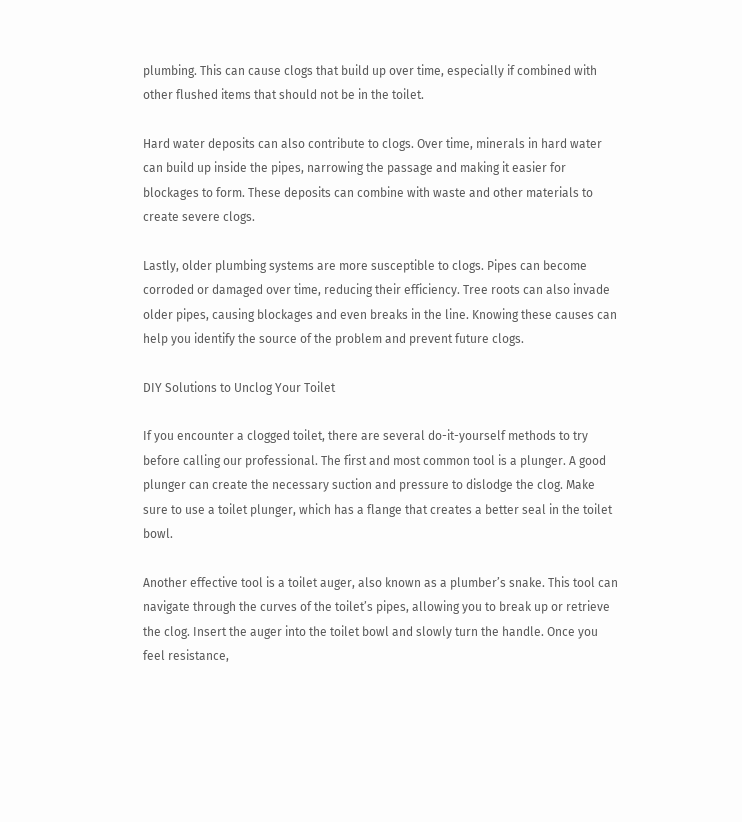plumbing. This can cause clogs that build up over time, especially if combined with other flushed items that should not be in the toilet.

Hard water deposits can also contribute to clogs. Over time, minerals in hard water can build up inside the pipes, narrowing the passage and making it easier for blockages to form. These deposits can combine with waste and other materials to create severe clogs.

Lastly, older plumbing systems are more susceptible to clogs. Pipes can become corroded or damaged over time, reducing their efficiency. Tree roots can also invade older pipes, causing blockages and even breaks in the line. Knowing these causes can help you identify the source of the problem and prevent future clogs.

DIY Solutions to Unclog Your Toilet

If you encounter a clogged toilet, there are several do-it-yourself methods to try before calling our professional. The first and most common tool is a plunger. A good plunger can create the necessary suction and pressure to dislodge the clog. Make sure to use a toilet plunger, which has a flange that creates a better seal in the toilet bowl.

Another effective tool is a toilet auger, also known as a plumber’s snake. This tool can navigate through the curves of the toilet’s pipes, allowing you to break up or retrieve the clog. Insert the auger into the toilet bowl and slowly turn the handle. Once you feel resistance,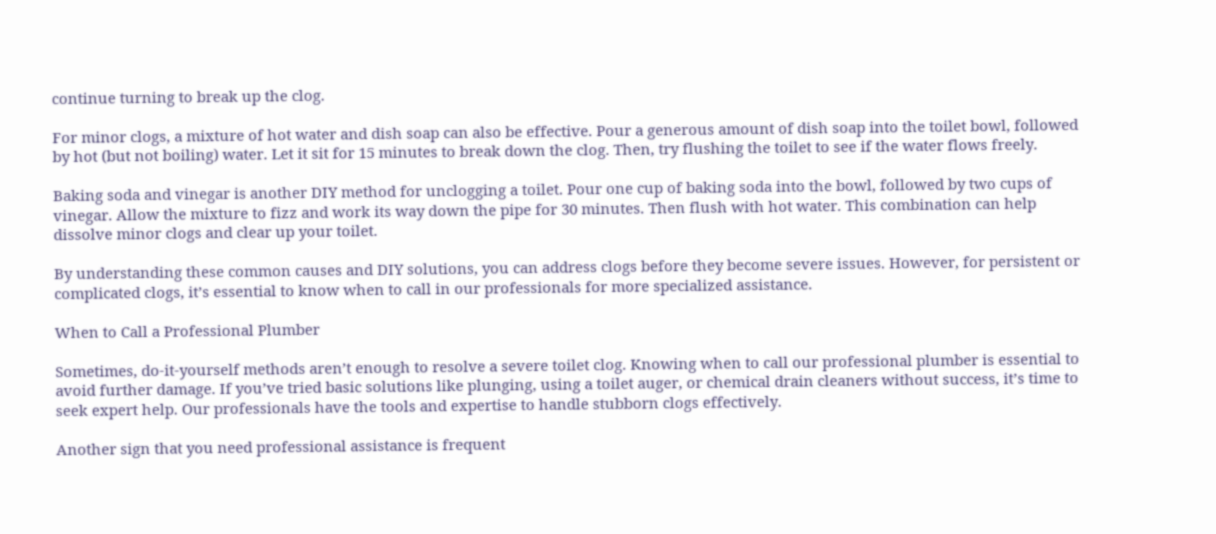continue turning to break up the clog.

For minor clogs, a mixture of hot water and dish soap can also be effective. Pour a generous amount of dish soap into the toilet bowl, followed by hot (but not boiling) water. Let it sit for 15 minutes to break down the clog. Then, try flushing the toilet to see if the water flows freely.

Baking soda and vinegar is another DIY method for unclogging a toilet. Pour one cup of baking soda into the bowl, followed by two cups of vinegar. Allow the mixture to fizz and work its way down the pipe for 30 minutes. Then flush with hot water. This combination can help dissolve minor clogs and clear up your toilet.

By understanding these common causes and DIY solutions, you can address clogs before they become severe issues. However, for persistent or complicated clogs, it’s essential to know when to call in our professionals for more specialized assistance.

When to Call a Professional Plumber

Sometimes, do-it-yourself methods aren’t enough to resolve a severe toilet clog. Knowing when to call our professional plumber is essential to avoid further damage. If you’ve tried basic solutions like plunging, using a toilet auger, or chemical drain cleaners without success, it’s time to seek expert help. Our professionals have the tools and expertise to handle stubborn clogs effectively.

Another sign that you need professional assistance is frequent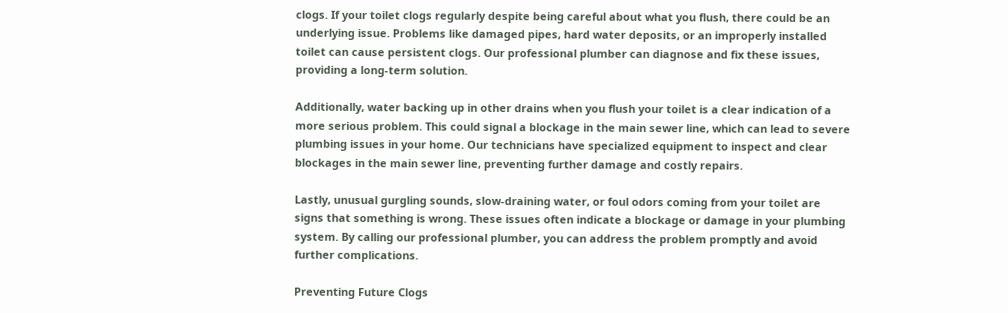clogs. If your toilet clogs regularly despite being careful about what you flush, there could be an underlying issue. Problems like damaged pipes, hard water deposits, or an improperly installed toilet can cause persistent clogs. Our professional plumber can diagnose and fix these issues, providing a long-term solution.

Additionally, water backing up in other drains when you flush your toilet is a clear indication of a more serious problem. This could signal a blockage in the main sewer line, which can lead to severe plumbing issues in your home. Our technicians have specialized equipment to inspect and clear blockages in the main sewer line, preventing further damage and costly repairs.

Lastly, unusual gurgling sounds, slow-draining water, or foul odors coming from your toilet are signs that something is wrong. These issues often indicate a blockage or damage in your plumbing system. By calling our professional plumber, you can address the problem promptly and avoid further complications.

Preventing Future Clogs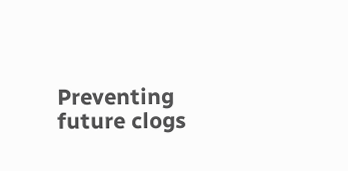Preventing future clogs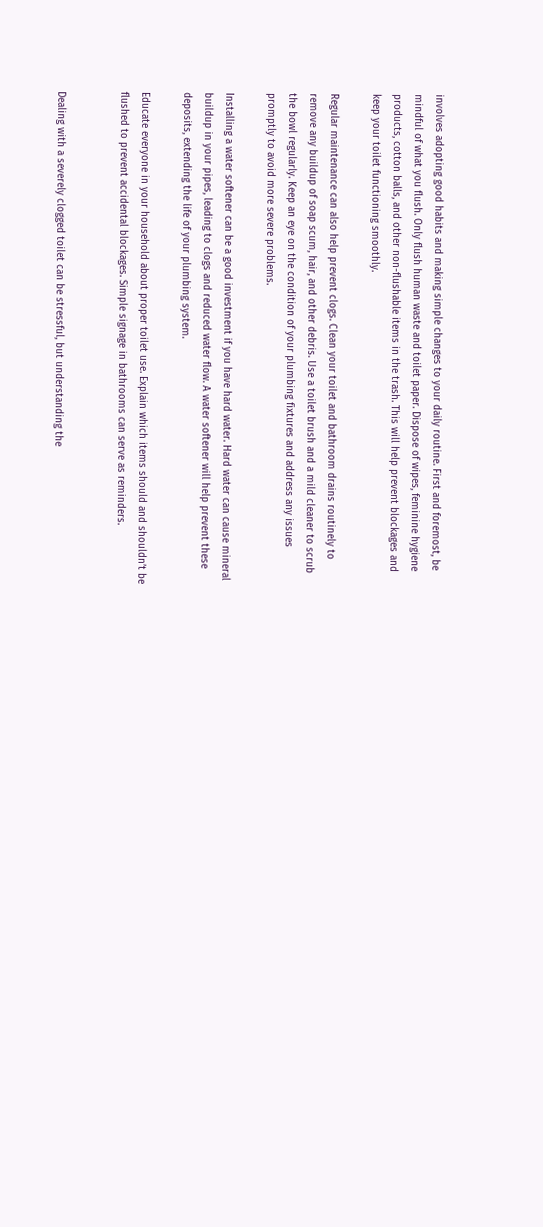involves adopting good habits and making simple changes to your daily routine. First and foremost, be mindful of what you flush. Only flush human waste and toilet paper. Dispose of wipes, feminine hygiene products, cotton balls, and other non-flushable items in the trash. This will help prevent blockages and keep your toilet functioning smoothly.

Regular maintenance can also help prevent clogs. Clean your toilet and bathroom drains routinely to remove any buildup of soap scum, hair, and other debris. Use a toilet brush and a mild cleaner to scrub the bowl regularly. Keep an eye on the condition of your plumbing fixtures and address any issues promptly to avoid more severe problems.

Installing a water softener can be a good investment if you have hard water. Hard water can cause mineral buildup in your pipes, leading to clogs and reduced water flow. A water softener will help prevent these deposits, extending the life of your plumbing system.

Educate everyone in your household about proper toilet use. Explain which items should and shouldn’t be flushed to prevent accidental blockages. Simple signage in bathrooms can serve as reminders.


Dealing with a severely clogged toilet can be stressful, but understanding the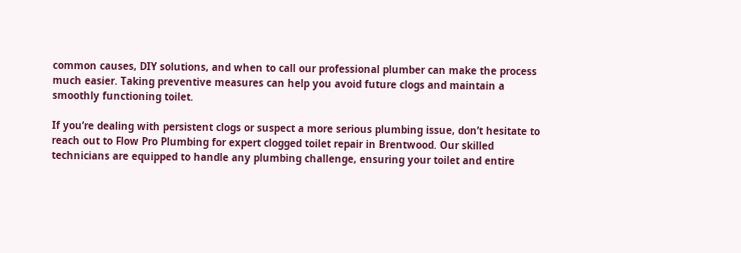common causes, DIY solutions, and when to call our professional plumber can make the process much easier. Taking preventive measures can help you avoid future clogs and maintain a smoothly functioning toilet.

If you’re dealing with persistent clogs or suspect a more serious plumbing issue, don’t hesitate to reach out to Flow Pro Plumbing for expert clogged toilet repair in Brentwood. Our skilled technicians are equipped to handle any plumbing challenge, ensuring your toilet and entire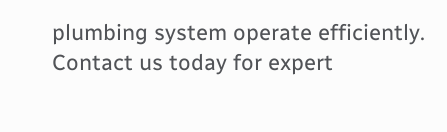plumbing system operate efficiently. Contact us today for expert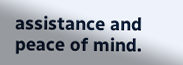assistance and peace of mind.